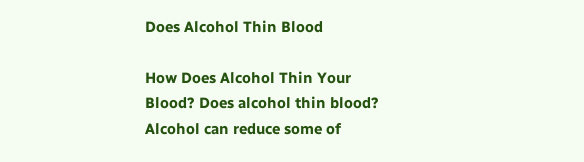Does Alcohol Thin Blood

How Does Alcohol Thin Your Blood? Does alcohol thin blood? Alcohol can reduce some of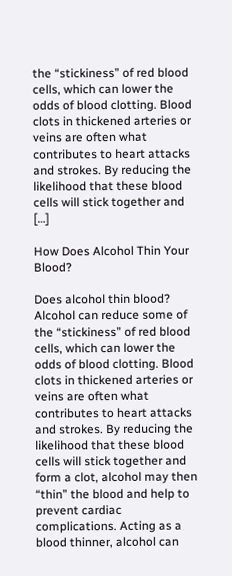the “stickiness” of red blood cells, which can lower the odds of blood clotting. Blood clots in thickened arteries or veins are often what contributes to heart attacks and strokes. By reducing the likelihood that these blood cells will stick together and […]

How Does Alcohol Thin Your Blood?

Does alcohol thin blood? Alcohol can reduce some of the “stickiness” of red blood cells, which can lower the odds of blood clotting. Blood clots in thickened arteries or veins are often what contributes to heart attacks and strokes. By reducing the likelihood that these blood cells will stick together and form a clot, alcohol may then “thin” the blood and help to prevent cardiac complications. Acting as a blood thinner, alcohol can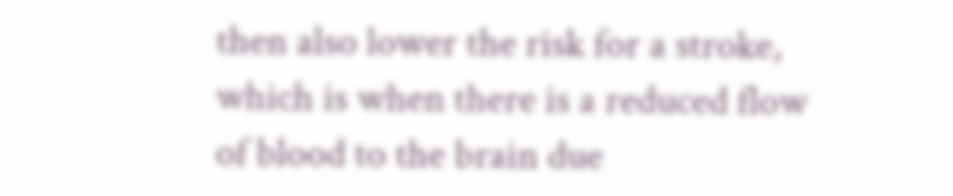then also lower the risk for a stroke, which is when there is a reduced flow of blood to the brain due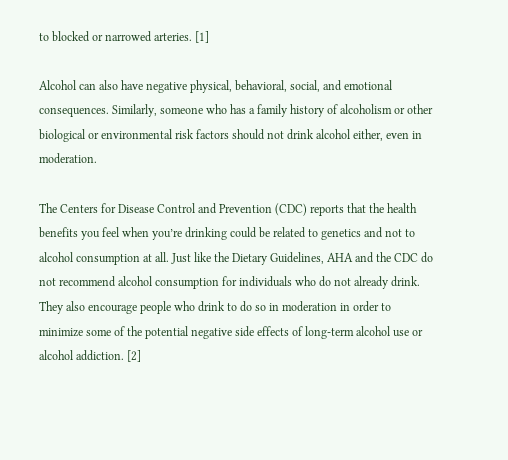to blocked or narrowed arteries. [1]

Alcohol can also have negative physical, behavioral, social, and emotional consequences. Similarly, someone who has a family history of alcoholism or other biological or environmental risk factors should not drink alcohol either, even in moderation.

The Centers for Disease Control and Prevention (CDC) reports that the health benefits you feel when you’re drinking could be related to genetics and not to alcohol consumption at all. Just like the Dietary Guidelines, AHA and the CDC do not recommend alcohol consumption for individuals who do not already drink. They also encourage people who drink to do so in moderation in order to minimize some of the potential negative side effects of long-term alcohol use or alcohol addiction. [2]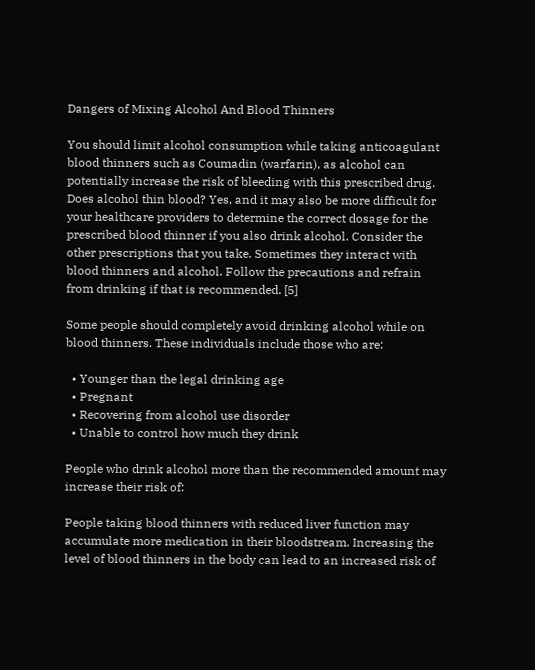Dangers of Mixing Alcohol And Blood Thinners

You should limit alcohol consumption while taking anticoagulant blood thinners such as Coumadin (warfarin), as alcohol can potentially increase the risk of bleeding with this prescribed drug. Does alcohol thin blood? Yes, and it may also be more difficult for your healthcare providers to determine the correct dosage for the prescribed blood thinner if you also drink alcohol. Consider the other prescriptions that you take. Sometimes they interact with blood thinners and alcohol. Follow the precautions and refrain from drinking if that is recommended. [5]

Some people should completely avoid drinking alcohol while on blood thinners. These individuals include those who are:

  • Younger than the legal drinking age
  • Pregnant
  • Recovering from alcohol use disorder
  • Unable to control how much they drink

People who drink alcohol more than the recommended amount may increase their risk of:

People taking blood thinners with reduced liver function may accumulate more medication in their bloodstream. Increasing the level of blood thinners in the body can lead to an increased risk of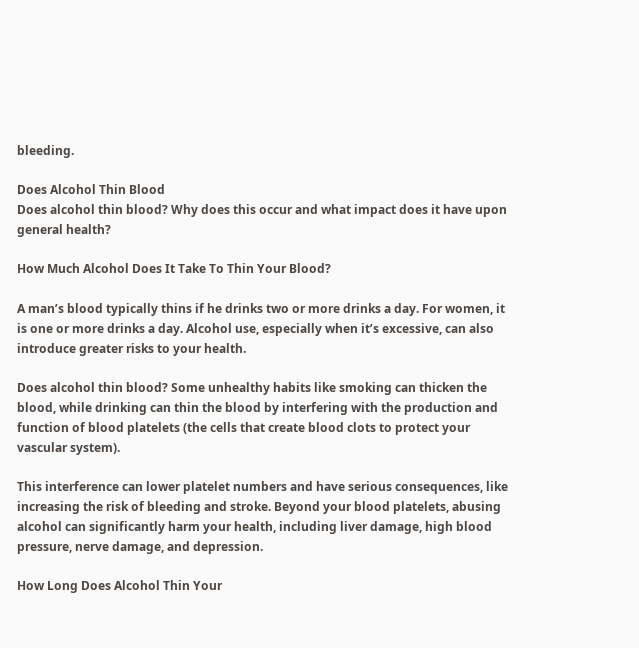bleeding.

Does Alcohol Thin Blood
Does alcohol thin blood? Why does this occur and what impact does it have upon general health?

How Much Alcohol Does It Take To Thin Your Blood?

A man’s blood typically thins if he drinks two or more drinks a day. For women, it is one or more drinks a day. Alcohol use, especially when it’s excessive, can also introduce greater risks to your health.

Does alcohol thin blood? Some unhealthy habits like smoking can thicken the blood, while drinking can thin the blood by interfering with the production and function of blood platelets (the cells that create blood clots to protect your vascular system).

This interference can lower platelet numbers and have serious consequences, like increasing the risk of bleeding and stroke. Beyond your blood platelets, abusing alcohol can significantly harm your health, including liver damage, high blood pressure, nerve damage, and depression.

How Long Does Alcohol Thin Your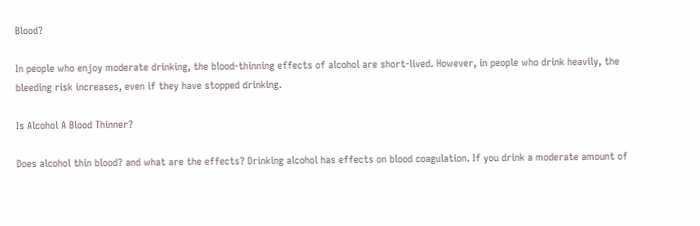Blood?

In people who enjoy moderate drinking, the blood-thinning effects of alcohol are short-lived. However, in people who drink heavily, the bleeding risk increases, even if they have stopped drinking.

Is Alcohol A Blood Thinner?

Does alcohol thin blood? and what are the effects? Drinking alcohol has effects on blood coagulation. If you drink a moderate amount of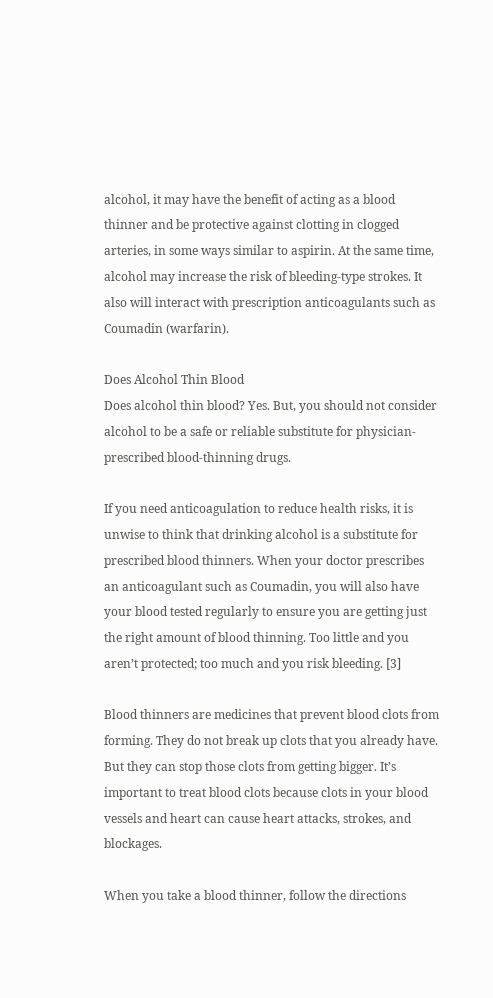alcohol, it may have the benefit of acting as a blood thinner and be protective against clotting in clogged arteries, in some ways similar to aspirin. At the same time, alcohol may increase the risk of bleeding-type strokes. It also will interact with prescription anticoagulants such as Coumadin (warfarin).

Does Alcohol Thin Blood
Does alcohol thin blood? Yes. But, you should not consider alcohol to be a safe or reliable substitute for physician-prescribed blood-thinning drugs.

If you need anticoagulation to reduce health risks, it is unwise to think that drinking alcohol is a substitute for prescribed blood thinners. When your doctor prescribes an anticoagulant such as Coumadin, you will also have your blood tested regularly to ensure you are getting just the right amount of blood thinning. Too little and you aren’t protected; too much and you risk bleeding. [3]

Blood thinners are medicines that prevent blood clots from forming. They do not break up clots that you already have. But they can stop those clots from getting bigger. It’s important to treat blood clots because clots in your blood vessels and heart can cause heart attacks, strokes, and blockages.

When you take a blood thinner, follow the directions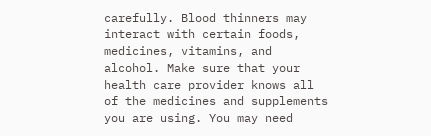carefully. Blood thinners may interact with certain foods, medicines, vitamins, and alcohol. Make sure that your health care provider knows all of the medicines and supplements you are using. You may need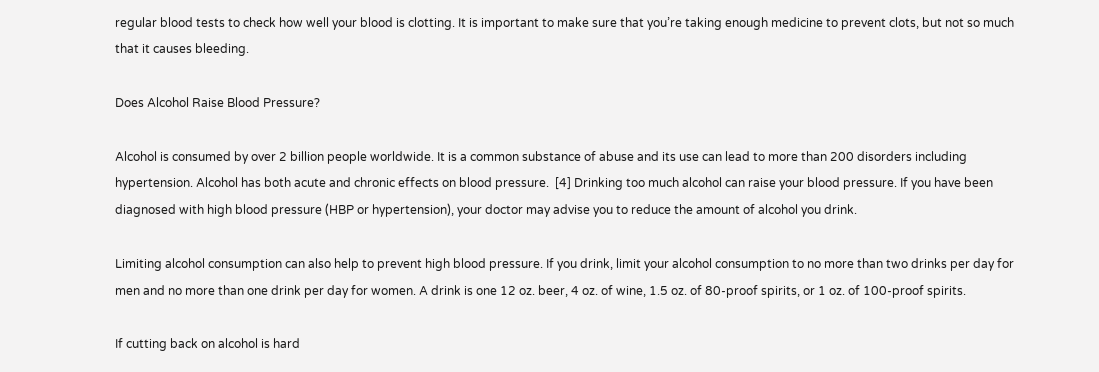regular blood tests to check how well your blood is clotting. It is important to make sure that you’re taking enough medicine to prevent clots, but not so much that it causes bleeding.

Does Alcohol Raise Blood Pressure?

Alcohol is consumed by over 2 billion people worldwide. It is a common substance of abuse and its use can lead to more than 200 disorders including hypertension. Alcohol has both acute and chronic effects on blood pressure.  [4] Drinking too much alcohol can raise your blood pressure. If you have been diagnosed with high blood pressure (HBP or hypertension), your doctor may advise you to reduce the amount of alcohol you drink.

Limiting alcohol consumption can also help to prevent high blood pressure. If you drink, limit your alcohol consumption to no more than two drinks per day for men and no more than one drink per day for women. A drink is one 12 oz. beer, 4 oz. of wine, 1.5 oz. of 80-proof spirits, or 1 oz. of 100-proof spirits.

If cutting back on alcohol is hard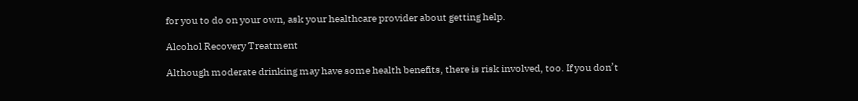for you to do on your own, ask your healthcare provider about getting help.

Alcohol Recovery Treatment

Although moderate drinking may have some health benefits, there is risk involved, too. If you don’t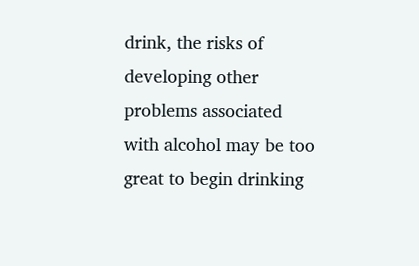drink, the risks of developing other problems associated with alcohol may be too great to begin drinking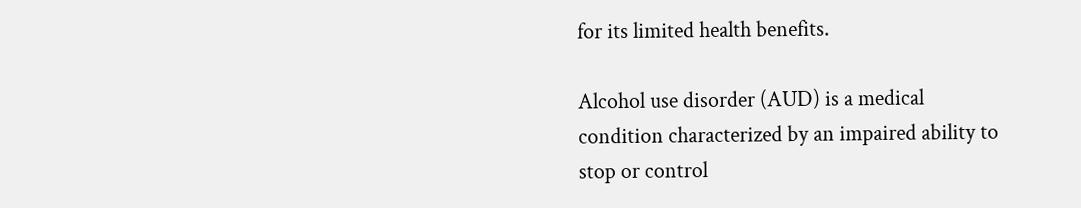for its limited health benefits.

Alcohol use disorder (AUD) is a medical condition characterized by an impaired ability to stop or control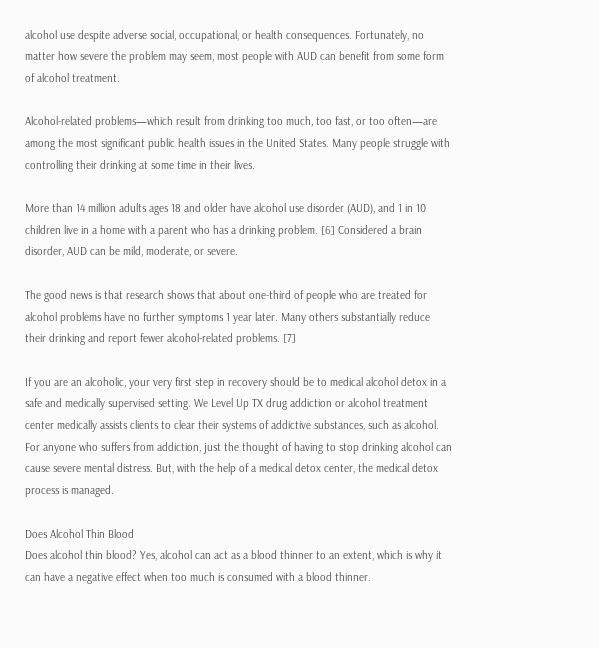alcohol use despite adverse social, occupational, or health consequences. Fortunately, no matter how severe the problem may seem, most people with AUD can benefit from some form of alcohol treatment.

Alcohol-related problems—which result from drinking too much, too fast, or too often—are among the most significant public health issues in the United States. Many people struggle with controlling their drinking at some time in their lives.

More than 14 million adults ages 18 and older have alcohol use disorder (AUD), and 1 in 10 children live in a home with a parent who has a drinking problem. [6] Considered a brain disorder, AUD can be mild, moderate, or severe.

The good news is that research shows that about one-third of people who are treated for alcohol problems have no further symptoms 1 year later. Many others substantially reduce their drinking and report fewer alcohol-related problems. [7]

If you are an alcoholic, your very first step in recovery should be to medical alcohol detox in a safe and medically supervised setting. We Level Up TX drug addiction or alcohol treatment center medically assists clients to clear their systems of addictive substances, such as alcohol. For anyone who suffers from addiction, just the thought of having to stop drinking alcohol can cause severe mental distress. But, with the help of a medical detox center, the medical detox process is managed.

Does Alcohol Thin Blood
Does alcohol thin blood? Yes, alcohol can act as a blood thinner to an extent, which is why it can have a negative effect when too much is consumed with a blood thinner.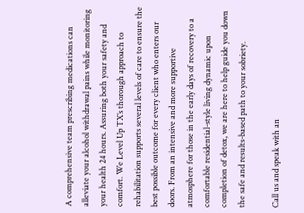A comprehensive team prescribing medications can alleviate your alcohol withdrawal pains while monitoring your health 24 hours. Assuring both your safety and comfort. We Level Up TX’s thorough approach to rehabilitation supports several levels of care to ensure the best possible outcome for every client who enters our doors. From an intensive and more supportive atmosphere for those in the early days of recovery to a comfortable residential-style living dynamic upon completion of detox, we are here to help guide you down the safe and results-based path to your sobriety.

Call us and speak with an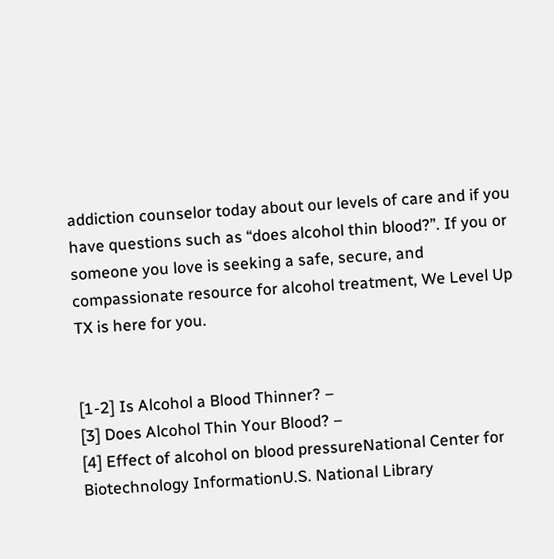addiction counselor today about our levels of care and if you have questions such as “does alcohol thin blood?”. If you or someone you love is seeking a safe, secure, and compassionate resource for alcohol treatment, We Level Up TX is here for you.


[1-2] Is Alcohol a Blood Thinner? –
[3] Does Alcohol Thin Your Blood? –
[4] Effect of alcohol on blood pressureNational Center for Biotechnology InformationU.S. National Library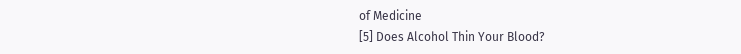of Medicine
[5] Does Alcohol Thin Your Blood?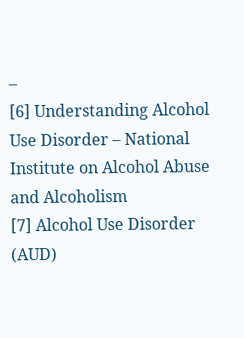–
[6] Understanding Alcohol Use Disorder – National Institute on Alcohol Abuse and Alcoholism
[7] Alcohol Use Disorder (AUD)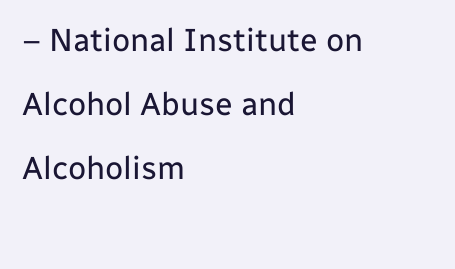– National Institute on Alcohol Abuse and Alcoholism